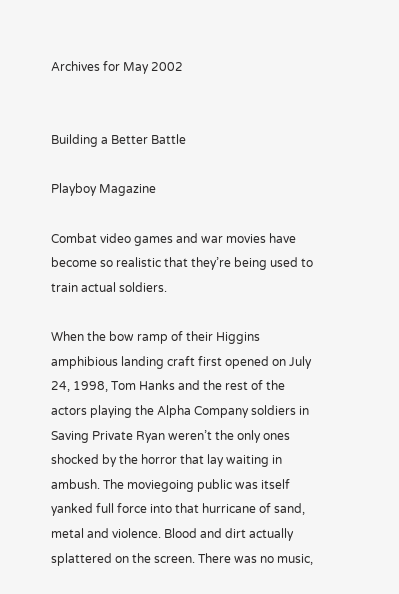Archives for May 2002


Building a Better Battle

Playboy Magazine

Combat video games and war movies have become so realistic that they’re being used to train actual soldiers.

When the bow ramp of their Higgins amphibious landing craft first opened on July 24, 1998, Tom Hanks and the rest of the actors playing the Alpha Company soldiers in Saving Private Ryan weren’t the only ones shocked by the horror that lay waiting in ambush. The moviegoing public was itself yanked full force into that hurricane of sand, metal and violence. Blood and dirt actually splattered on the screen. There was no music,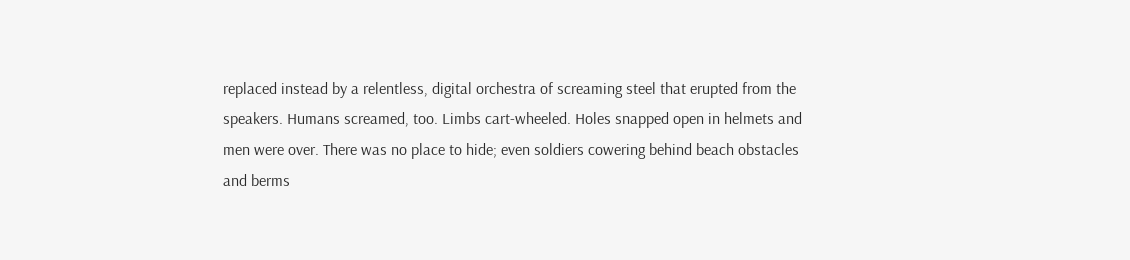replaced instead by a relentless, digital orchestra of screaming steel that erupted from the speakers. Humans screamed, too. Limbs cart-wheeled. Holes snapped open in helmets and men were over. There was no place to hide; even soldiers cowering behind beach obstacles and berms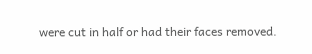were cut in half or had their faces removed.